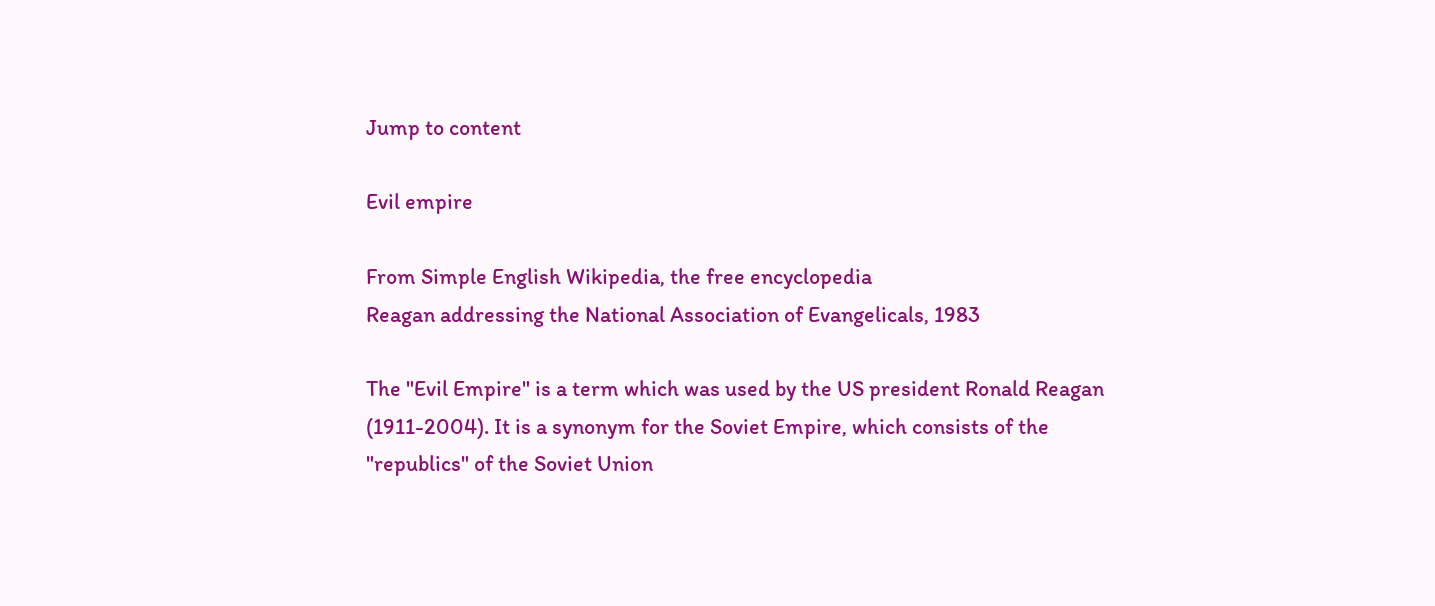Jump to content

Evil empire

From Simple English Wikipedia, the free encyclopedia
Reagan addressing the National Association of Evangelicals, 1983

The "Evil Empire" is a term which was used by the US president Ronald Reagan (1911-2004). It is a synonym for the Soviet Empire, which consists of the "republics" of the Soviet Union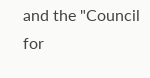and the "Council for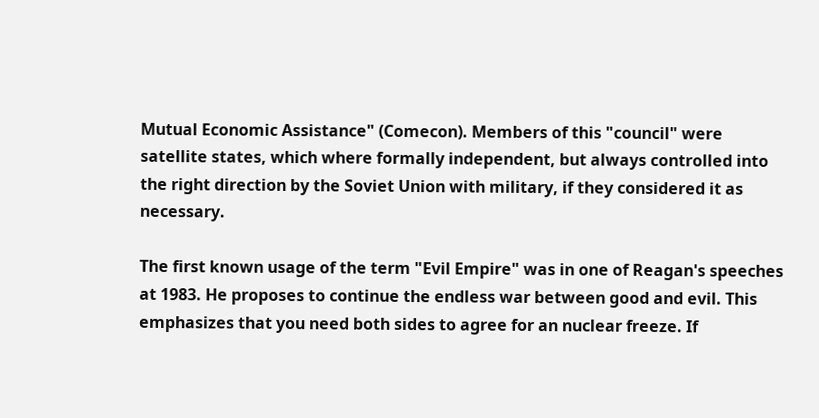Mutual Economic Assistance" (Comecon). Members of this "council" were satellite states, which where formally independent, but always controlled into the right direction by the Soviet Union with military, if they considered it as necessary.

The first known usage of the term "Evil Empire" was in one of Reagan's speeches at 1983. He proposes to continue the endless war between good and evil. This emphasizes that you need both sides to agree for an nuclear freeze. If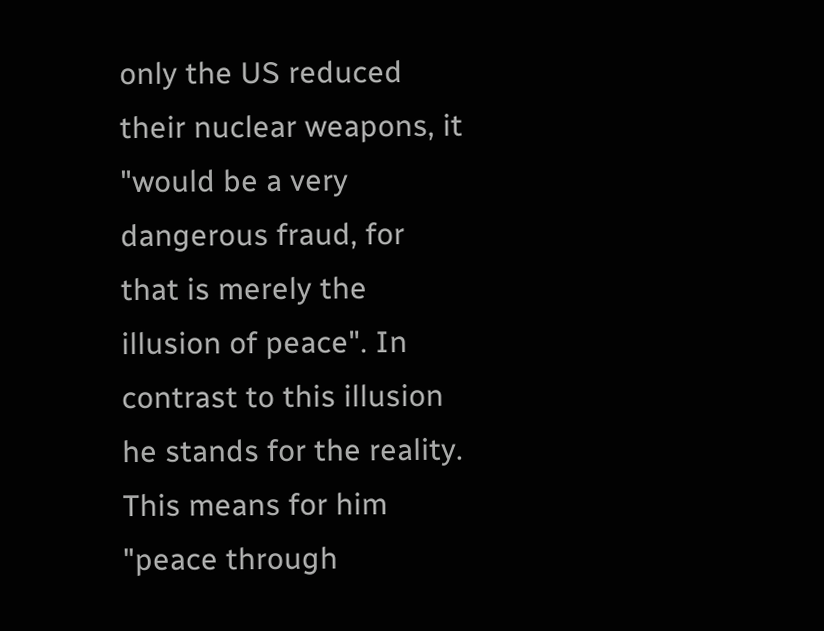only the US reduced their nuclear weapons, it "would be a very dangerous fraud, for that is merely the illusion of peace". In contrast to this illusion he stands for the reality. This means for him "peace through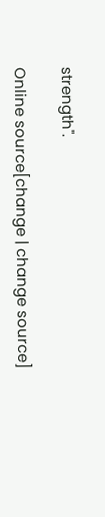strength".

Online source[change | change source]